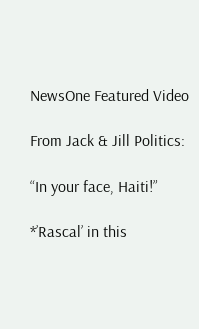NewsOne Featured Video

From Jack & Jill Politics:

“In your face, Haiti!”

*’Rascal’ in this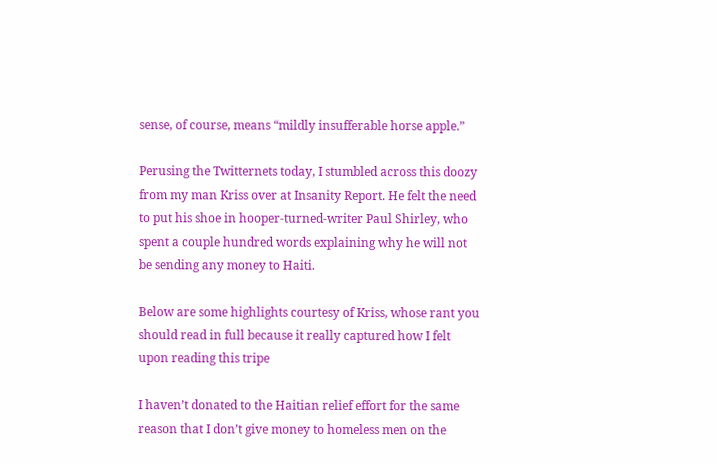sense, of course, means “mildly insufferable horse apple.”

Perusing the Twitternets today, I stumbled across this doozy from my man Kriss over at Insanity Report. He felt the need to put his shoe in hooper-turned-writer Paul Shirley, who spent a couple hundred words explaining why he will not be sending any money to Haiti.

Below are some highlights courtesy of Kriss, whose rant you should read in full because it really captured how I felt upon reading this tripe

I haven’t donated to the Haitian relief effort for the same reason that I don’t give money to homeless men on the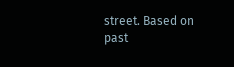street. Based on past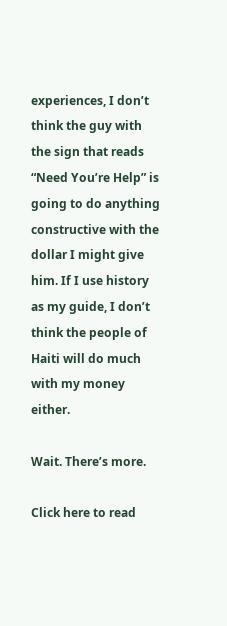experiences, I don’t think the guy with the sign that reads “Need You’re Help” is going to do anything constructive with the dollar I might give him. If I use history as my guide, I don’t think the people of Haiti will do much with my money either.

Wait. There’s more.

Click here to read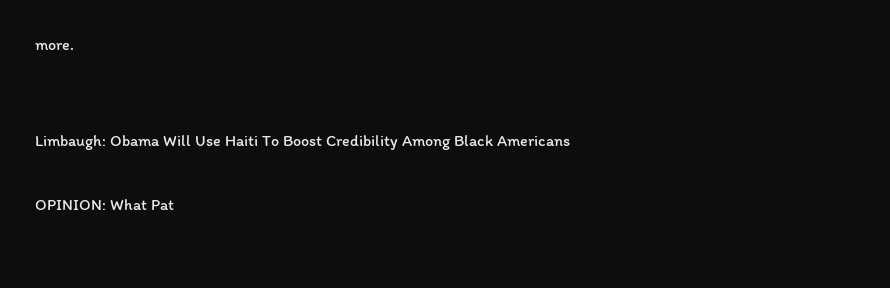more.


Limbaugh: Obama Will Use Haiti To Boost Credibility Among Black Americans

OPINION: What Pat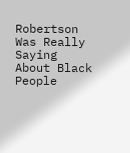Robertson Was Really Saying About Black People